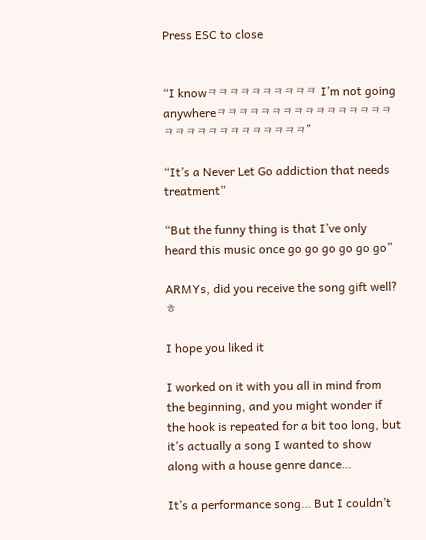Press ESC to close


“I knowㅋㅋㅋㅋㅋㅋㅋㅋㅋㅋ I’m not going anywhereㅋㅋㅋㅋㅋㅋㅋㅋㅋㅋㅋㅋㅋㅋㅋㅋㅋㅋㅋㅋㅋㅋㅋㅋㅋㅋㅋㅋㅋ”

“It’s a Never Let Go addiction that needs treatment”

“But the funny thing is that I’ve only heard this music once go go go go go go”

ARMYs, did you receive the song gift well?ㅎ

I hope you liked it

I worked on it with you all in mind from the beginning, and you might wonder if the hook is repeated for a bit too long, but it’s actually a song I wanted to show along with a house genre dance…

It’s a performance song… But I couldn’t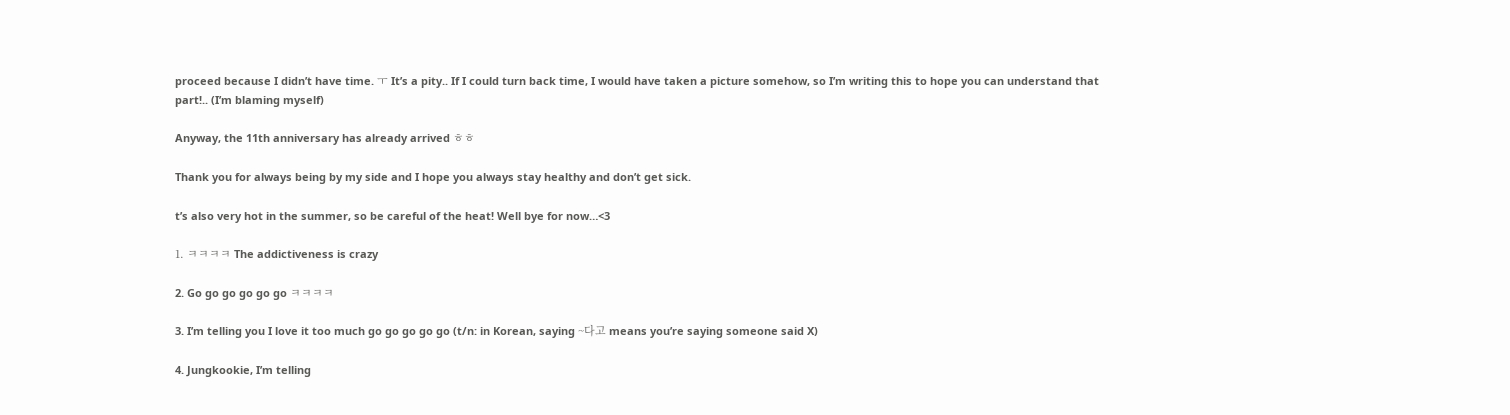proceed because I didn’t have time. ㅜ It’s a pity.. If I could turn back time, I would have taken a picture somehow, so I’m writing this to hope you can understand that part!.. (I’m blaming myself)

Anyway, the 11th anniversary has already arrived ㅎㅎ

Thank you for always being by my side and I hope you always stay healthy and don’t get sick.

t’s also very hot in the summer, so be careful of the heat! Well bye for now…<3

1. ㅋㅋㅋㅋ The addictiveness is crazy

2. Go go go go go go ㅋㅋㅋㅋ

3. I’m telling you I love it too much go go go go go (t/n: in Korean, saying ~다고 means you’re saying someone said X)

4. Jungkookie, I’m telling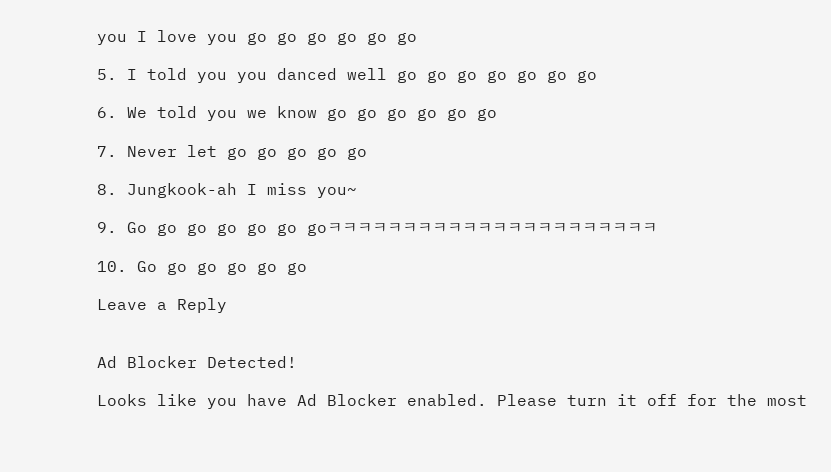you I love you go go go go go go

5. I told you you danced well go go go go go go go

6. We told you we know go go go go go go

7. Never let go go go go go

8. Jungkook-ah I miss you~

9. Go go go go go go goㅋㅋㅋㅋㅋㅋㅋㅋㅋㅋㅋㅋㅋㅋㅋㅋㅋㅋㅋㅋㅋㅋ

10. Go go go go go go

Leave a Reply


Ad Blocker Detected!

Looks like you have Ad Blocker enabled. Please turn it off for the most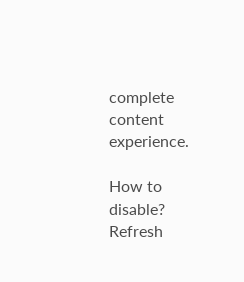complete content experience.

How to disable? Refresh